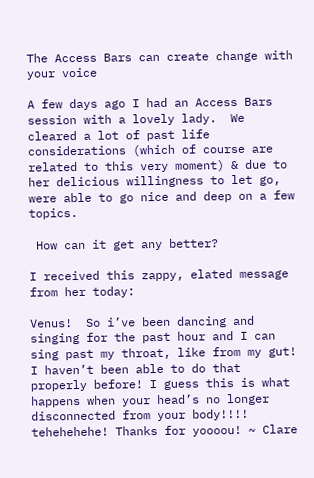The Access Bars can create change with your voice

A few days ago I had an Access Bars session with a lovely lady.  We cleared a lot of past life considerations (which of course are    related to this very moment) & due to her delicious willingness to let go, were able to go nice and deep on a few topics.

 How can it get any better?

I received this zappy, elated message from her today:

Venus!  So i’ve been dancing and singing for the past hour and I can sing past my throat, like from my gut! I haven’t been able to do that properly before! I guess this is what happens when your head’s no longer disconnected from your body!!!! tehehehehe! Thanks for yoooou! ~ Clare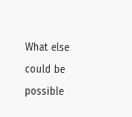What else could be possible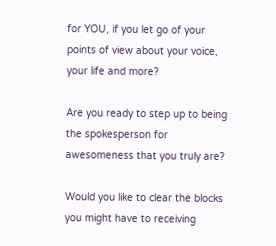for YOU, if you let go of your points of view about your voice, your life and more?

Are you ready to step up to being the spokesperson for awesomeness that you truly are?

Would you like to clear the blocks you might have to receiving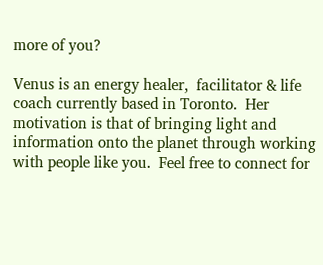more of you?

Venus is an energy healer,  facilitator & life coach currently based in Toronto.  Her motivation is that of bringing light and information onto the planet through working with people like you.  Feel free to connect for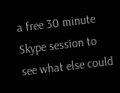a free 30 minute Skype session to see what else could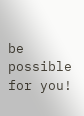be possible for you!